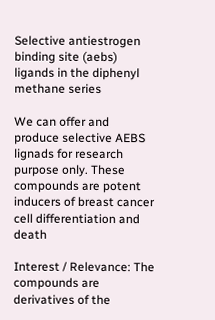Selective antiestrogen binding site (aebs) ligands in the diphenyl methane series

We can offer and produce selective AEBS lignads for research purpose only. These compounds are potent inducers of breast cancer cell differentiation and death

Interest / Relevance: The compounds are derivatives of the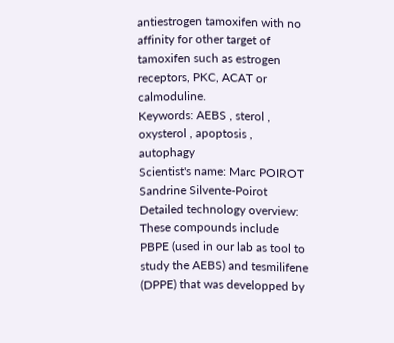antiestrogen tamoxifen with no affinity for other target of tamoxifen such as estrogen receptors, PKC, ACAT or calmoduline.
Keywords: AEBS , sterol , oxysterol , apoptosis , autophagy
Scientist's name: Marc POIROT
Sandrine Silvente-Poirot
Detailed technology overview: These compounds include PBPE (used in our lab as tool to study the AEBS) and tesmilifene (DPPE) that was developped by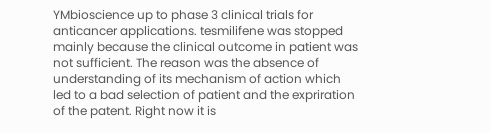YMbioscience up to phase 3 clinical trials for anticancer applications. tesmilifene was stopped mainly because the clinical outcome in patient was not sufficient. The reason was the absence of understanding of its mechanism of action which led to a bad selection of patient and the expriration of the patent. Right now it is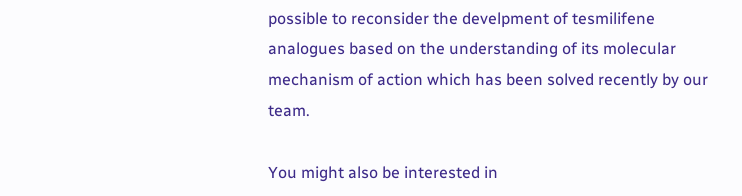possible to reconsider the develpment of tesmilifene analogues based on the understanding of its molecular mechanism of action which has been solved recently by our team.

You might also be interested in